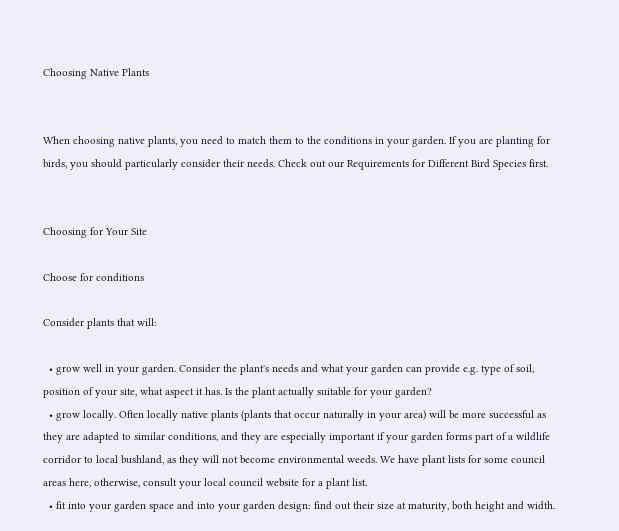Choosing Native Plants


When choosing native plants, you need to match them to the conditions in your garden. If you are planting for birds, you should particularly consider their needs. Check out our Requirements for Different Bird Species first.


Choosing for Your Site

Choose for conditions

Consider plants that will:

  • grow well in your garden. Consider the plant's needs and what your garden can provide e.g. type of soil, position of your site, what aspect it has. Is the plant actually suitable for your garden?
  • grow locally. Often locally native plants (plants that occur naturally in your area) will be more successful as they are adapted to similar conditions, and they are especially important if your garden forms part of a wildlife corridor to local bushland, as they will not become environmental weeds. We have plant lists for some council areas here, otherwise, consult your local council website for a plant list.
  • fit into your garden space and into your garden design: find out their size at maturity, both height and width.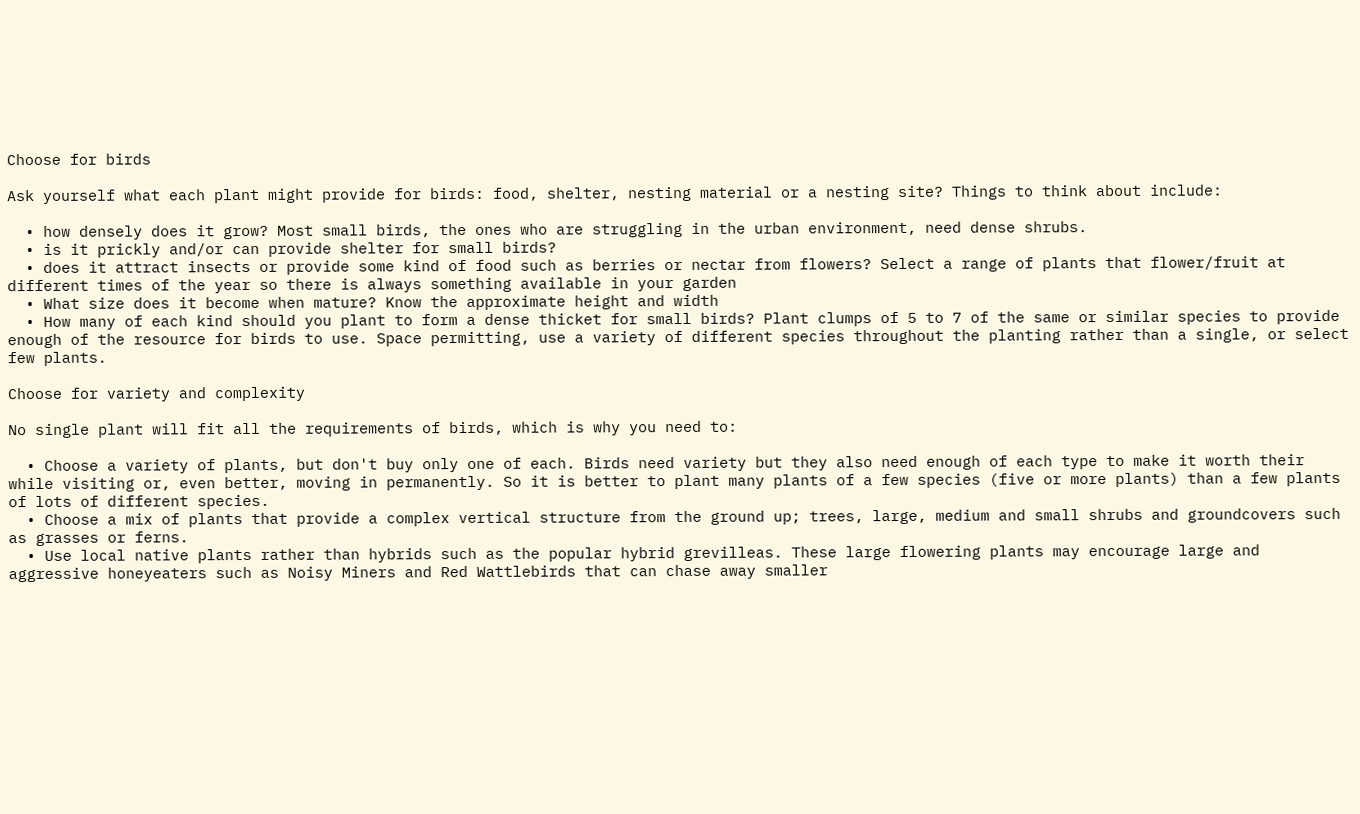Choose for birds

Ask yourself what each plant might provide for birds: food, shelter, nesting material or a nesting site? Things to think about include:

  • how densely does it grow? Most small birds, the ones who are struggling in the urban environment, need dense shrubs.
  • is it prickly and/or can provide shelter for small birds?
  • does it attract insects or provide some kind of food such as berries or nectar from flowers? Select a range of plants that flower/fruit at different times of the year so there is always something available in your garden
  • What size does it become when mature? Know the approximate height and width
  • How many of each kind should you plant to form a dense thicket for small birds? Plant clumps of 5 to 7 of the same or similar species to provide enough of the resource for birds to use. Space permitting, use a variety of different species throughout the planting rather than a single, or select few plants.

Choose for variety and complexity

No single plant will fit all the requirements of birds, which is why you need to:

  • Choose a variety of plants, but don't buy only one of each. Birds need variety but they also need enough of each type to make it worth their while visiting or, even better, moving in permanently. So it is better to plant many plants of a few species (five or more plants) than a few plants of lots of different species.
  • Choose a mix of plants that provide a complex vertical structure from the ground up; trees, large, medium and small shrubs and groundcovers such as grasses or ferns.
  • Use local native plants rather than hybrids such as the popular hybrid grevilleas. These large flowering plants may encourage large and aggressive honeyeaters such as Noisy Miners and Red Wattlebirds that can chase away smaller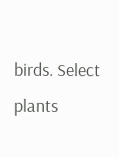birds. Select plants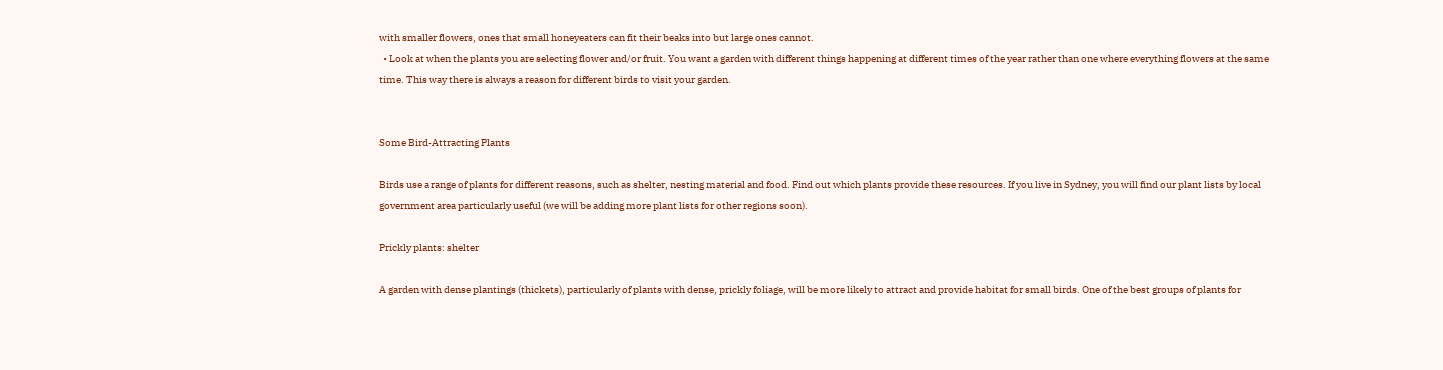with smaller flowers, ones that small honeyeaters can fit their beaks into but large ones cannot.
  • Look at when the plants you are selecting flower and/or fruit. You want a garden with different things happening at different times of the year rather than one where everything flowers at the same time. This way there is always a reason for different birds to visit your garden.


Some Bird-Attracting Plants

Birds use a range of plants for different reasons, such as shelter, nesting material and food. Find out which plants provide these resources. If you live in Sydney, you will find our plant lists by local government area particularly useful (we will be adding more plant lists for other regions soon).

Prickly plants: shelter

A garden with dense plantings (thickets), particularly of plants with dense, prickly foliage, will be more likely to attract and provide habitat for small birds. One of the best groups of plants for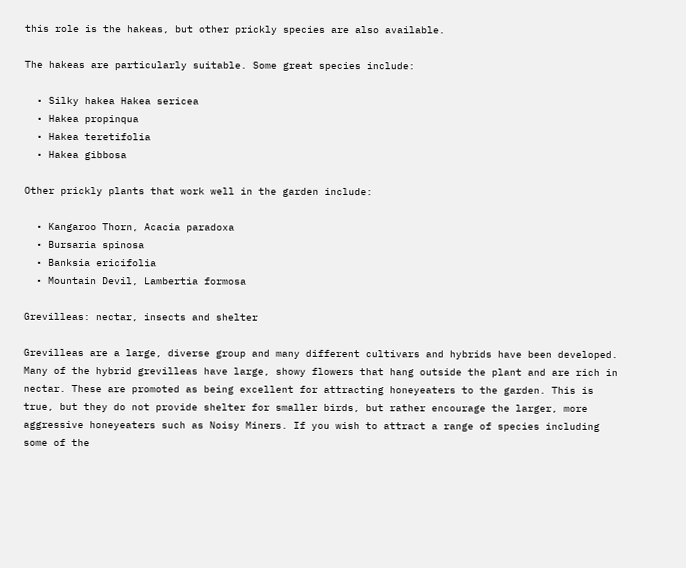this role is the hakeas, but other prickly species are also available.

The hakeas are particularly suitable. Some great species include:

  • Silky hakea Hakea sericea
  • Hakea propinqua
  • Hakea teretifolia
  • Hakea gibbosa

Other prickly plants that work well in the garden include:

  • Kangaroo Thorn, Acacia paradoxa
  • Bursaria spinosa
  • Banksia ericifolia
  • Mountain Devil, Lambertia formosa

Grevilleas: nectar, insects and shelter

Grevilleas are a large, diverse group and many different cultivars and hybrids have been developed. Many of the hybrid grevilleas have large, showy flowers that hang outside the plant and are rich in nectar. These are promoted as being excellent for attracting honeyeaters to the garden. This is true, but they do not provide shelter for smaller birds, but rather encourage the larger, more aggressive honeyeaters such as Noisy Miners. If you wish to attract a range of species including some of the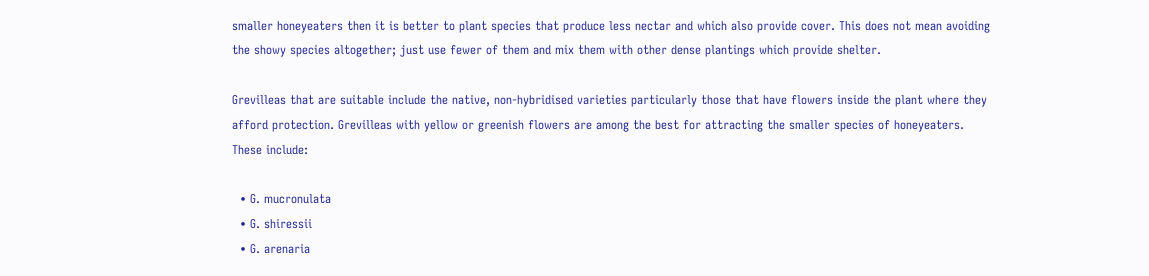smaller honeyeaters then it is better to plant species that produce less nectar and which also provide cover. This does not mean avoiding the showy species altogether; just use fewer of them and mix them with other dense plantings which provide shelter.

Grevilleas that are suitable include the native, non-hybridised varieties particularly those that have flowers inside the plant where they afford protection. Grevilleas with yellow or greenish flowers are among the best for attracting the smaller species of honeyeaters. These include:

  • G. mucronulata
  • G. shiressii
  • G. arenaria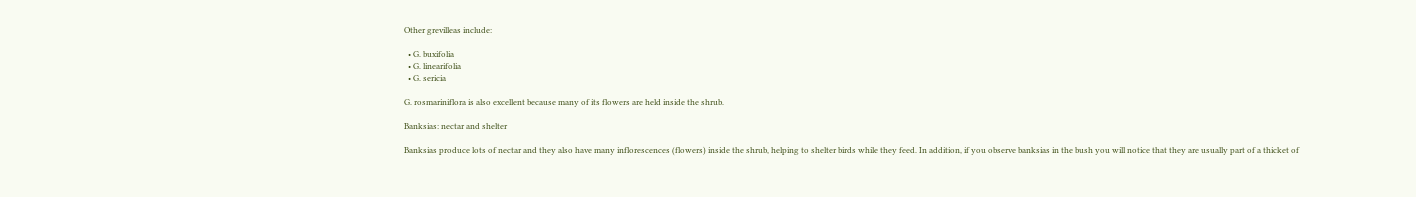Other grevilleas include:

  • G. buxifolia
  • G. linearifolia
  • G. sericia

G. rosmariniflora is also excellent because many of its flowers are held inside the shrub.

Banksias: nectar and shelter

Banksias produce lots of nectar and they also have many inflorescences (flowers) inside the shrub, helping to shelter birds while they feed. In addition, if you observe banksias in the bush you will notice that they are usually part of a thicket of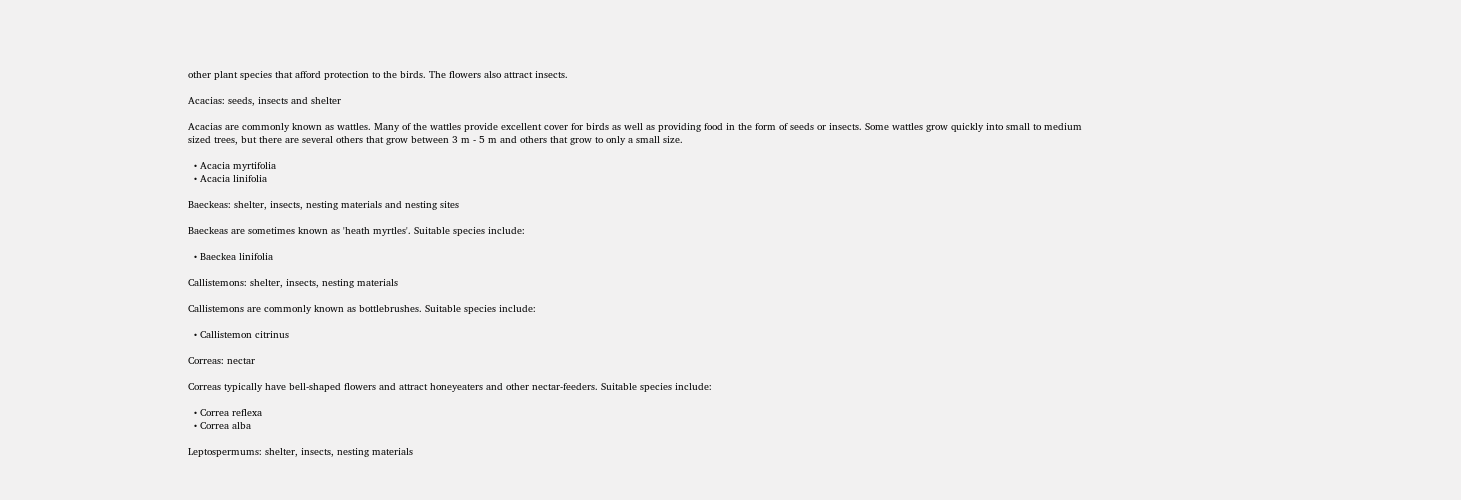other plant species that afford protection to the birds. The flowers also attract insects.

Acacias: seeds, insects and shelter

Acacias are commonly known as wattles. Many of the wattles provide excellent cover for birds as well as providing food in the form of seeds or insects. Some wattles grow quickly into small to medium sized trees, but there are several others that grow between 3 m - 5 m and others that grow to only a small size.

  • Acacia myrtifolia
  • Acacia linifolia

Baeckeas: shelter, insects, nesting materials and nesting sites

Baeckeas are sometimes known as 'heath myrtles'. Suitable species include:

  • Baeckea linifolia

Callistemons: shelter, insects, nesting materials

Callistemons are commonly known as bottlebrushes. Suitable species include:

  • Callistemon citrinus

Correas: nectar

Correas typically have bell-shaped flowers and attract honeyeaters and other nectar-feeders. Suitable species include:

  • Correa reflexa
  • Correa alba

Leptospermums: shelter, insects, nesting materials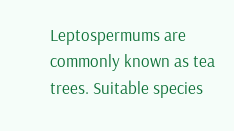Leptospermums are commonly known as tea trees. Suitable species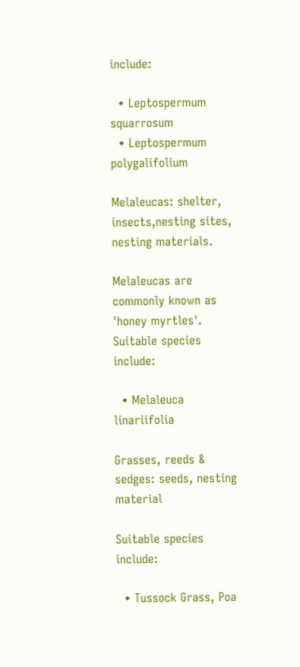include:

  • Leptospermum squarrosum
  • Leptospermum polygalifolium

Melaleucas: shelter, insects,nesting sites, nesting materials.

Melaleucas are commonly known as 'honey myrtles'. Suitable species include:

  • Melaleuca linariifolia

Grasses, reeds & sedges: seeds, nesting material

Suitable species include:

  • Tussock Grass, Poa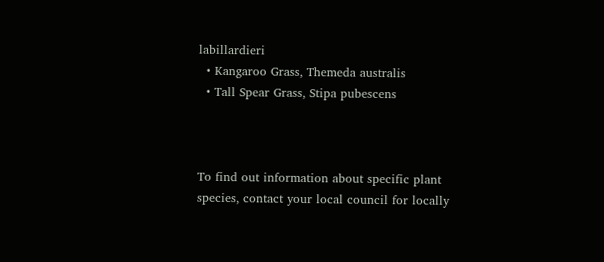labillardieri
  • Kangaroo Grass, Themeda australis
  • Tall Spear Grass, Stipa pubescens



To find out information about specific plant species, contact your local council for locally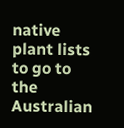native plant lists to go to the Australian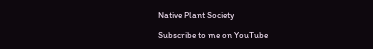Native Plant Society

Subscribe to me on YouTube